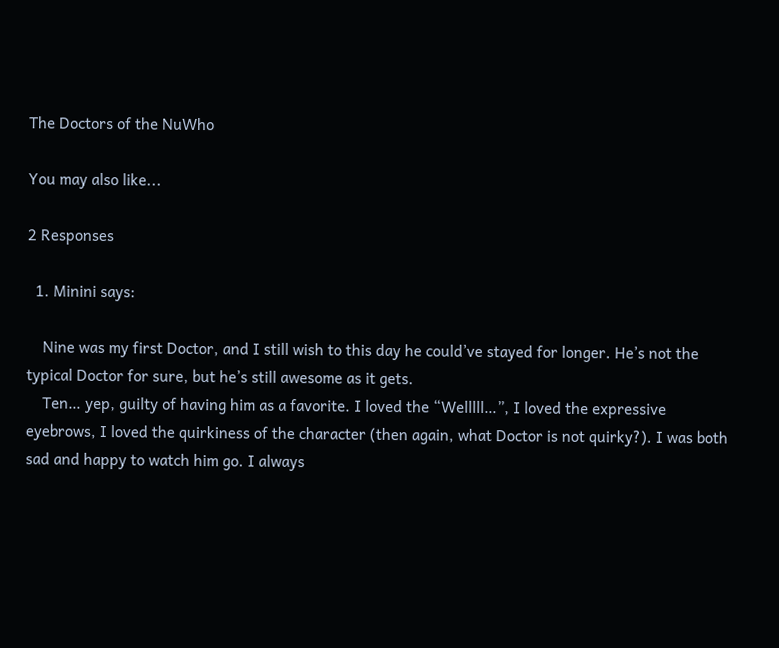The Doctors of the NuWho

You may also like...

2 Responses

  1. Minini says:

    Nine was my first Doctor, and I still wish to this day he could’ve stayed for longer. He’s not the typical Doctor for sure, but he’s still awesome as it gets.
    Ten… yep, guilty of having him as a favorite. I loved the “Welllll…”, I loved the expressive eyebrows, I loved the quirkiness of the character (then again, what Doctor is not quirky?). I was both sad and happy to watch him go. I always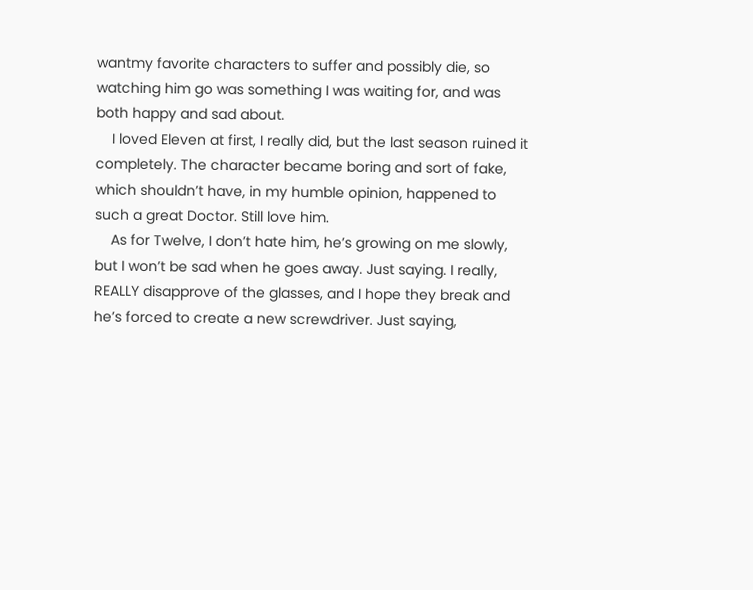wantmy favorite characters to suffer and possibly die, so watching him go was something I was waiting for, and was both happy and sad about.
    I loved Eleven at first, I really did, but the last season ruined it completely. The character became boring and sort of fake, which shouldn’t have, in my humble opinion, happened to such a great Doctor. Still love him.
    As for Twelve, I don’t hate him, he’s growing on me slowly, but I won’t be sad when he goes away. Just saying. I really, REALLY disapprove of the glasses, and I hope they break and he’s forced to create a new screwdriver. Just saying,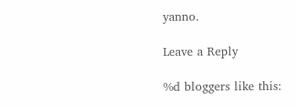yanno.

Leave a Reply

%d bloggers like this: